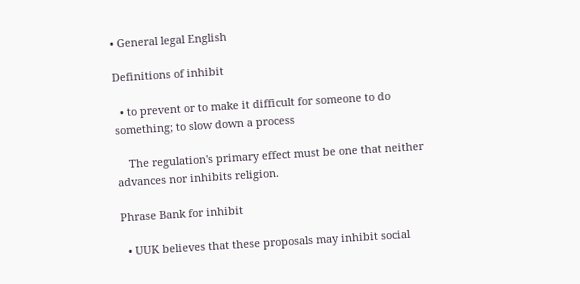• General legal English

Definitions of inhibit

  • to prevent or to make it difficult for someone to do something; to slow down a process

    The regulation's primary effect must be one that neither advances nor inhibits religion.

Phrase Bank for inhibit

  • UUK believes that these proposals may inhibit social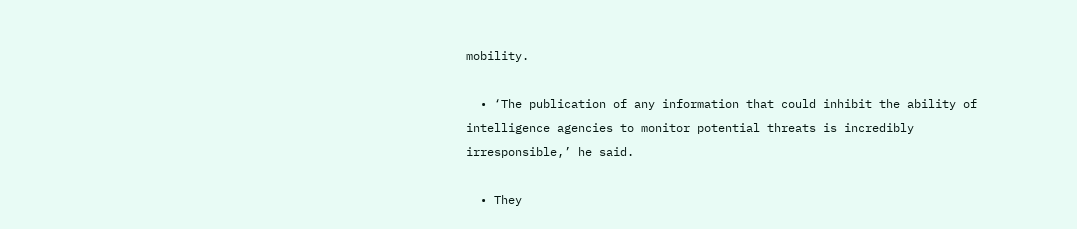mobility.

  • ‘The publication of any information that could inhibit the ability of intelligence agencies to monitor potential threats is incredibly irresponsible,’ he said.

  • They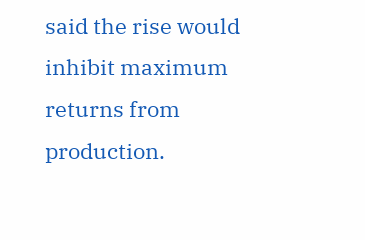said the rise would inhibit maximum returns from production.